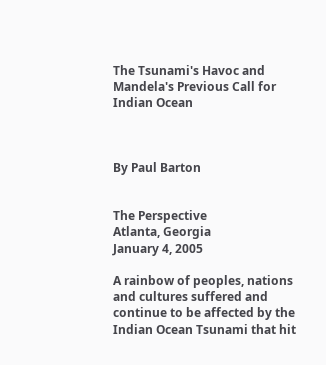The Tsunami's Havoc and Mandela's Previous Call for Indian Ocean



By Paul Barton


The Perspective
Atlanta, Georgia
January 4, 2005

A rainbow of peoples, nations and cultures suffered and continue to be affected by the Indian Ocean Tsunami that hit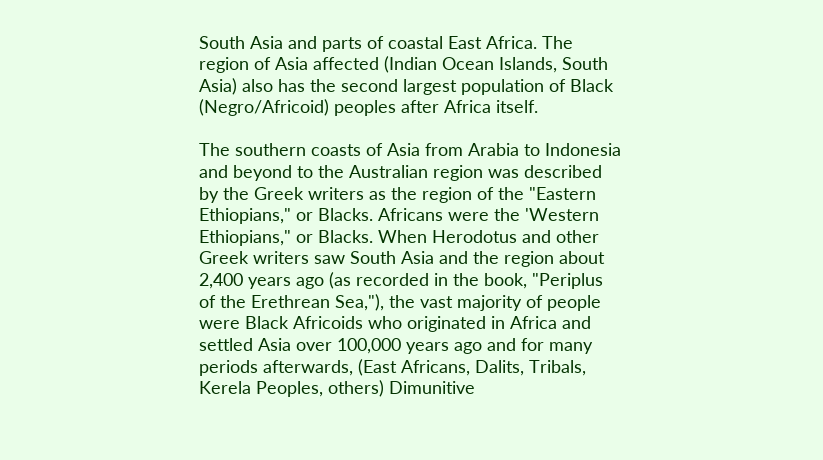South Asia and parts of coastal East Africa. The region of Asia affected (Indian Ocean Islands, South Asia) also has the second largest population of Black (Negro/Africoid) peoples after Africa itself.

The southern coasts of Asia from Arabia to Indonesia and beyond to the Australian region was described by the Greek writers as the region of the "Eastern Ethiopians," or Blacks. Africans were the 'Western Ethiopians," or Blacks. When Herodotus and other Greek writers saw South Asia and the region about 2,400 years ago (as recorded in the book, "Periplus of the Erethrean Sea,"), the vast majority of people were Black Africoids who originated in Africa and settled Asia over 100,000 years ago and for many periods afterwards, (East Africans, Dalits, Tribals, Kerela Peoples, others) Dimunitive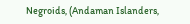Negroids, (Andaman Islanders,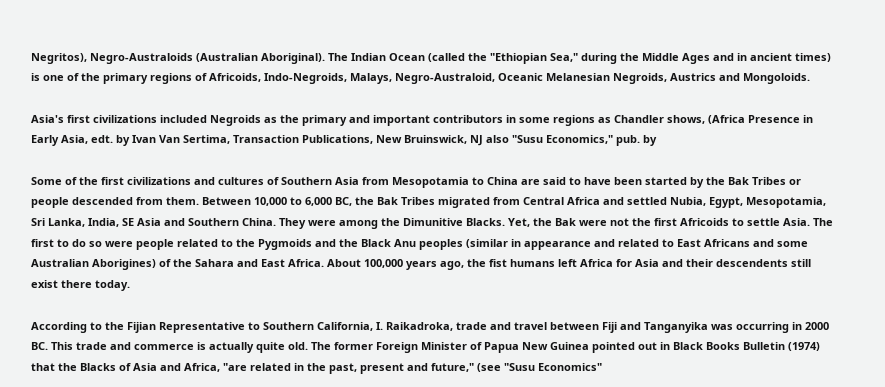Negritos), Negro-Australoids (Australian Aboriginal). The Indian Ocean (called the "Ethiopian Sea," during the Middle Ages and in ancient times) is one of the primary regions of Africoids, Indo-Negroids, Malays, Negro-Australoid, Oceanic Melanesian Negroids, Austrics and Mongoloids.

Asia's first civilizations included Negroids as the primary and important contributors in some regions as Chandler shows, (Africa Presence in Early Asia, edt. by Ivan Van Sertima, Transaction Publications, New Bruinswick, NJ also "Susu Economics," pub. by

Some of the first civilizations and cultures of Southern Asia from Mesopotamia to China are said to have been started by the Bak Tribes or people descended from them. Between 10,000 to 6,000 BC, the Bak Tribes migrated from Central Africa and settled Nubia, Egypt, Mesopotamia, Sri Lanka, India, SE Asia and Southern China. They were among the Dimunitive Blacks. Yet, the Bak were not the first Africoids to settle Asia. The first to do so were people related to the Pygmoids and the Black Anu peoples (similar in appearance and related to East Africans and some Australian Aborigines) of the Sahara and East Africa. About 100,000 years ago, the fist humans left Africa for Asia and their descendents still exist there today.

According to the Fijian Representative to Southern California, I. Raikadroka, trade and travel between Fiji and Tanganyika was occurring in 2000 BC. This trade and commerce is actually quite old. The former Foreign Minister of Papua New Guinea pointed out in Black Books Bulletin (1974) that the Blacks of Asia and Africa, "are related in the past, present and future," (see "Susu Economics"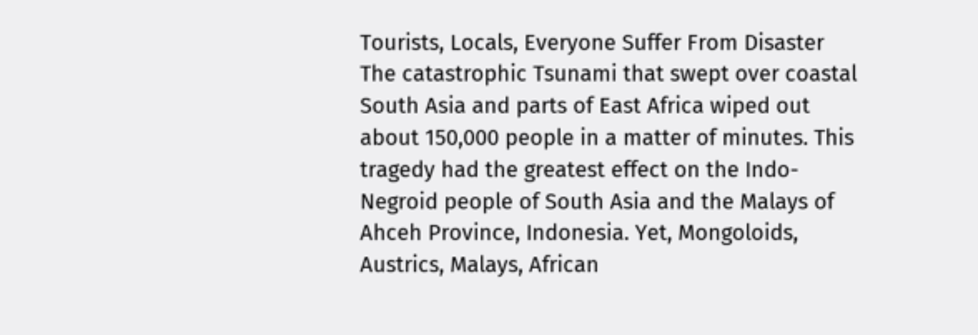Tourists, Locals, Everyone Suffer From Disaster
The catastrophic Tsunami that swept over coastal South Asia and parts of East Africa wiped out about 150,000 people in a matter of minutes. This tragedy had the greatest effect on the Indo-Negroid people of South Asia and the Malays of Ahceh Province, Indonesia. Yet, Mongoloids, Austrics, Malays, African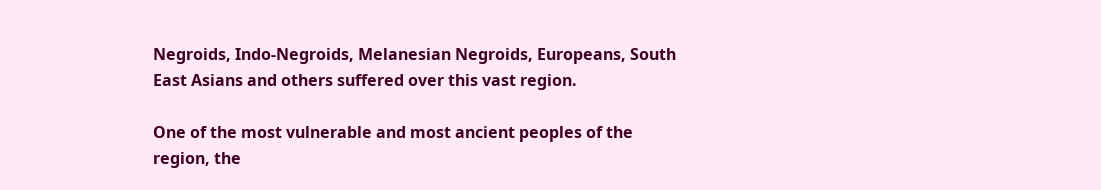Negroids, Indo-Negroids, Melanesian Negroids, Europeans, South East Asians and others suffered over this vast region.

One of the most vulnerable and most ancient peoples of the region, the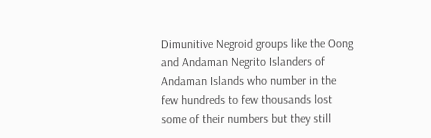Dimunitive Negroid groups like the Oong and Andaman Negrito Islanders of Andaman Islands who number in the few hundreds to few thousands lost some of their numbers but they still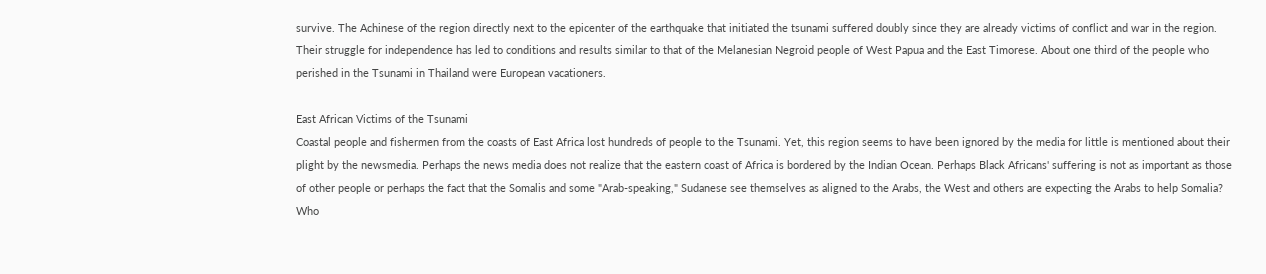survive. The Achinese of the region directly next to the epicenter of the earthquake that initiated the tsunami suffered doubly since they are already victims of conflict and war in the region. Their struggle for independence has led to conditions and results similar to that of the Melanesian Negroid people of West Papua and the East Timorese. About one third of the people who perished in the Tsunami in Thailand were European vacationers.

East African Victims of the Tsunami
Coastal people and fishermen from the coasts of East Africa lost hundreds of people to the Tsunami. Yet, this region seems to have been ignored by the media for little is mentioned about their plight by the newsmedia. Perhaps the news media does not realize that the eastern coast of Africa is bordered by the Indian Ocean. Perhaps Black Africans' suffering is not as important as those of other people or perhaps the fact that the Somalis and some "Arab-speaking," Sudanese see themselves as aligned to the Arabs, the West and others are expecting the Arabs to help Somalia? Who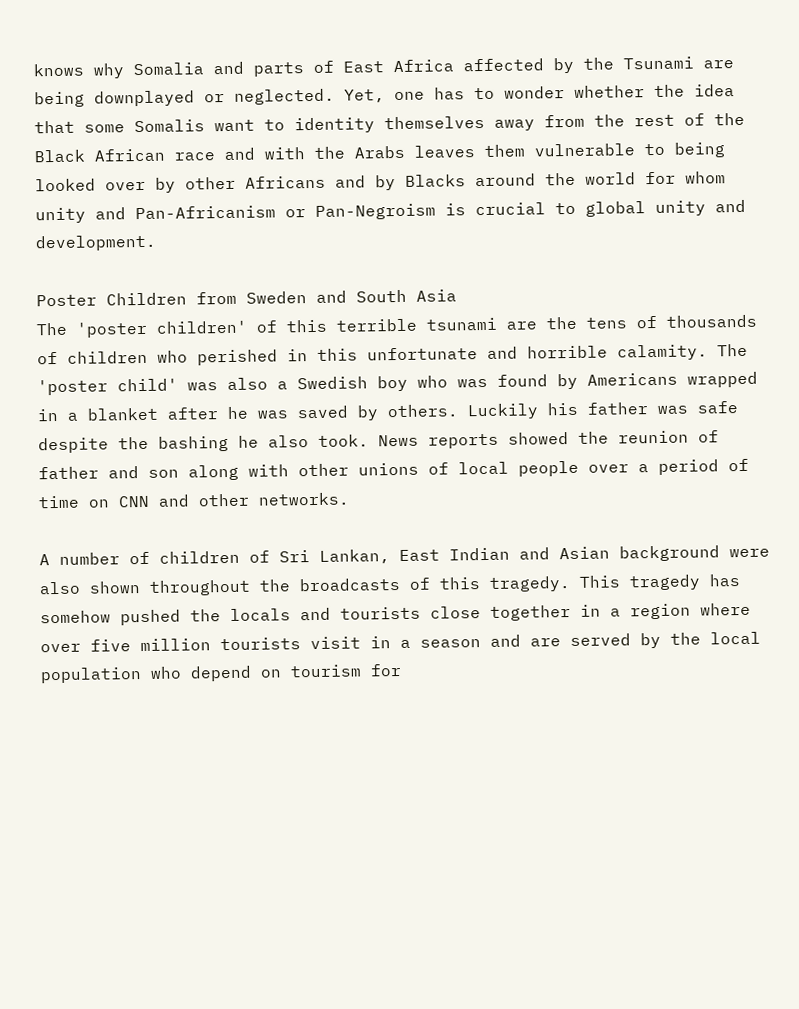knows why Somalia and parts of East Africa affected by the Tsunami are being downplayed or neglected. Yet, one has to wonder whether the idea that some Somalis want to identity themselves away from the rest of the Black African race and with the Arabs leaves them vulnerable to being looked over by other Africans and by Blacks around the world for whom unity and Pan-Africanism or Pan-Negroism is crucial to global unity and development.

Poster Children from Sweden and South Asia
The 'poster children' of this terrible tsunami are the tens of thousands of children who perished in this unfortunate and horrible calamity. The 'poster child' was also a Swedish boy who was found by Americans wrapped in a blanket after he was saved by others. Luckily his father was safe despite the bashing he also took. News reports showed the reunion of father and son along with other unions of local people over a period of time on CNN and other networks.

A number of children of Sri Lankan, East Indian and Asian background were also shown throughout the broadcasts of this tragedy. This tragedy has somehow pushed the locals and tourists close together in a region where over five million tourists visit in a season and are served by the local population who depend on tourism for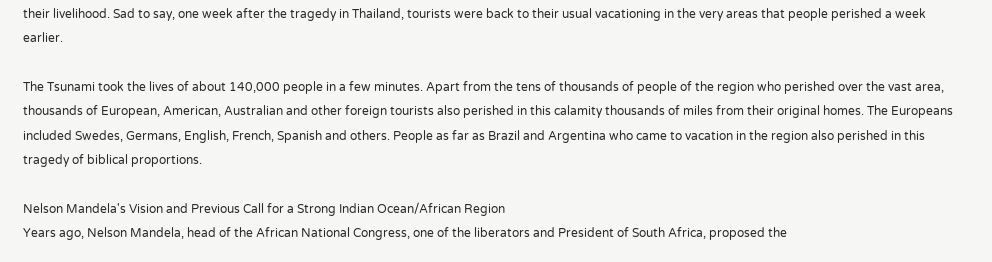their livelihood. Sad to say, one week after the tragedy in Thailand, tourists were back to their usual vacationing in the very areas that people perished a week earlier.

The Tsunami took the lives of about 140,000 people in a few minutes. Apart from the tens of thousands of people of the region who perished over the vast area, thousands of European, American, Australian and other foreign tourists also perished in this calamity thousands of miles from their original homes. The Europeans included Swedes, Germans, English, French, Spanish and others. People as far as Brazil and Argentina who came to vacation in the region also perished in this tragedy of biblical proportions.

Nelson Mandela's Vision and Previous Call for a Strong Indian Ocean/African Region
Years ago, Nelson Mandela, head of the African National Congress, one of the liberators and President of South Africa, proposed the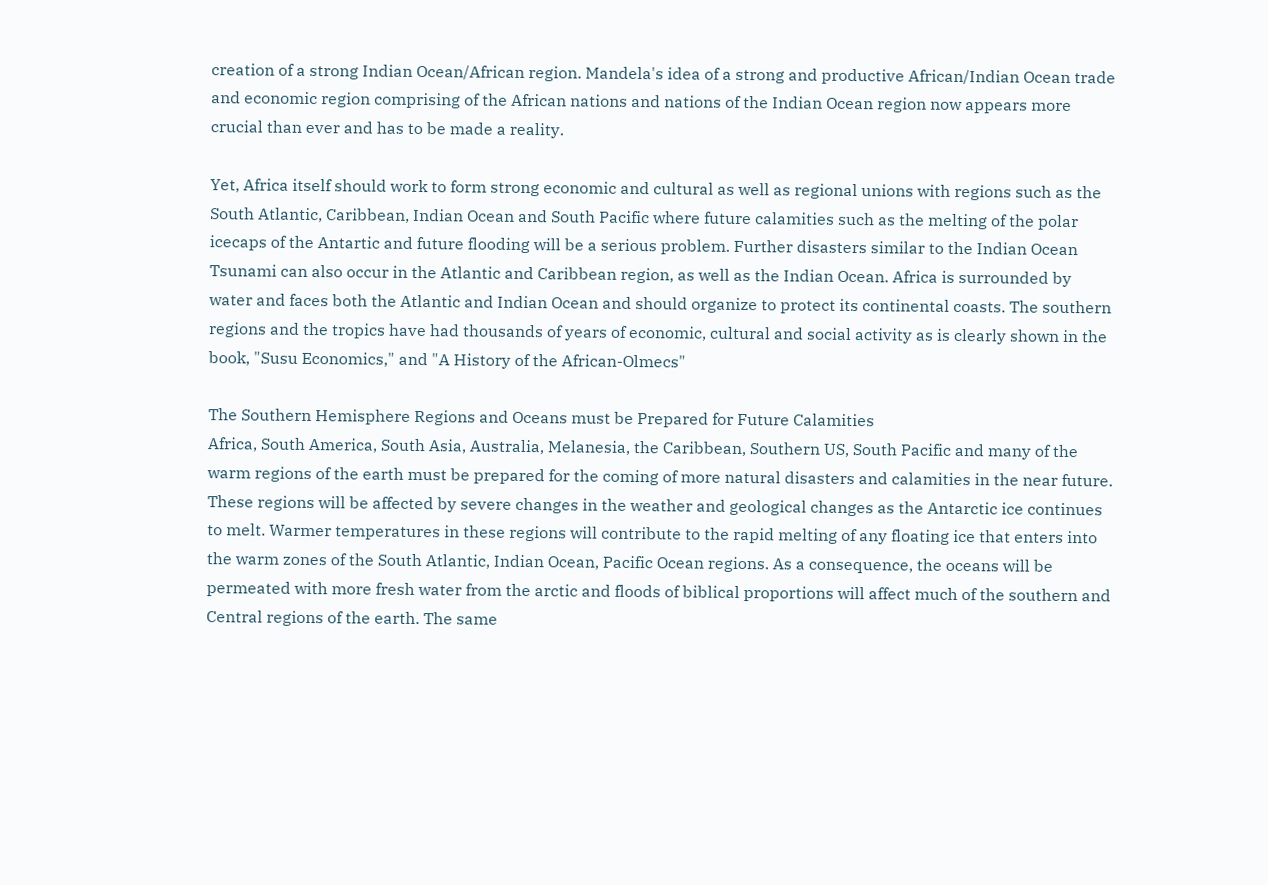creation of a strong Indian Ocean/African region. Mandela's idea of a strong and productive African/Indian Ocean trade and economic region comprising of the African nations and nations of the Indian Ocean region now appears more crucial than ever and has to be made a reality.

Yet, Africa itself should work to form strong economic and cultural as well as regional unions with regions such as the South Atlantic, Caribbean, Indian Ocean and South Pacific where future calamities such as the melting of the polar icecaps of the Antartic and future flooding will be a serious problem. Further disasters similar to the Indian Ocean Tsunami can also occur in the Atlantic and Caribbean region, as well as the Indian Ocean. Africa is surrounded by water and faces both the Atlantic and Indian Ocean and should organize to protect its continental coasts. The southern regions and the tropics have had thousands of years of economic, cultural and social activity as is clearly shown in the book, "Susu Economics," and "A History of the African-Olmecs"

The Southern Hemisphere Regions and Oceans must be Prepared for Future Calamities
Africa, South America, South Asia, Australia, Melanesia, the Caribbean, Southern US, South Pacific and many of the warm regions of the earth must be prepared for the coming of more natural disasters and calamities in the near future. These regions will be affected by severe changes in the weather and geological changes as the Antarctic ice continues to melt. Warmer temperatures in these regions will contribute to the rapid melting of any floating ice that enters into the warm zones of the South Atlantic, Indian Ocean, Pacific Ocean regions. As a consequence, the oceans will be permeated with more fresh water from the arctic and floods of biblical proportions will affect much of the southern and Central regions of the earth. The same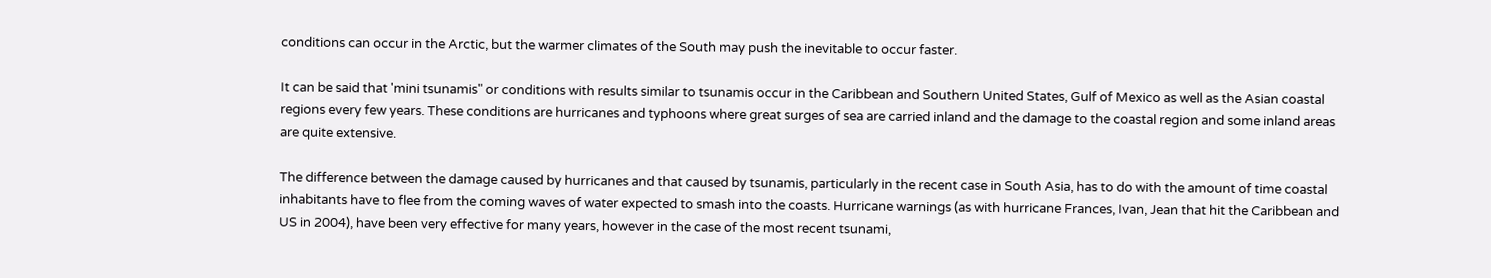conditions can occur in the Arctic, but the warmer climates of the South may push the inevitable to occur faster.

It can be said that 'mini tsunamis" or conditions with results similar to tsunamis occur in the Caribbean and Southern United States, Gulf of Mexico as well as the Asian coastal regions every few years. These conditions are hurricanes and typhoons where great surges of sea are carried inland and the damage to the coastal region and some inland areas are quite extensive.

The difference between the damage caused by hurricanes and that caused by tsunamis, particularly in the recent case in South Asia, has to do with the amount of time coastal inhabitants have to flee from the coming waves of water expected to smash into the coasts. Hurricane warnings (as with hurricane Frances, Ivan, Jean that hit the Caribbean and US in 2004), have been very effective for many years, however in the case of the most recent tsunami,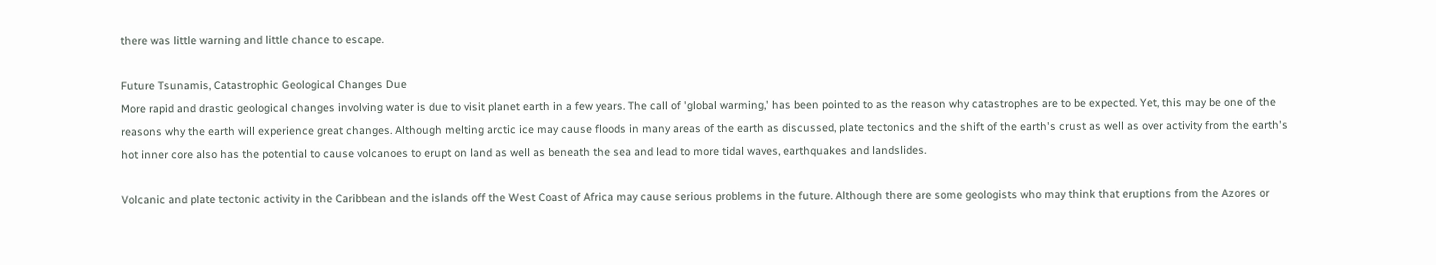there was little warning and little chance to escape.

Future Tsunamis, Catastrophic Geological Changes Due
More rapid and drastic geological changes involving water is due to visit planet earth in a few years. The call of 'global warming,' has been pointed to as the reason why catastrophes are to be expected. Yet, this may be one of the reasons why the earth will experience great changes. Although melting arctic ice may cause floods in many areas of the earth as discussed, plate tectonics and the shift of the earth's crust as well as over activity from the earth's hot inner core also has the potential to cause volcanoes to erupt on land as well as beneath the sea and lead to more tidal waves, earthquakes and landslides.

Volcanic and plate tectonic activity in the Caribbean and the islands off the West Coast of Africa may cause serious problems in the future. Although there are some geologists who may think that eruptions from the Azores or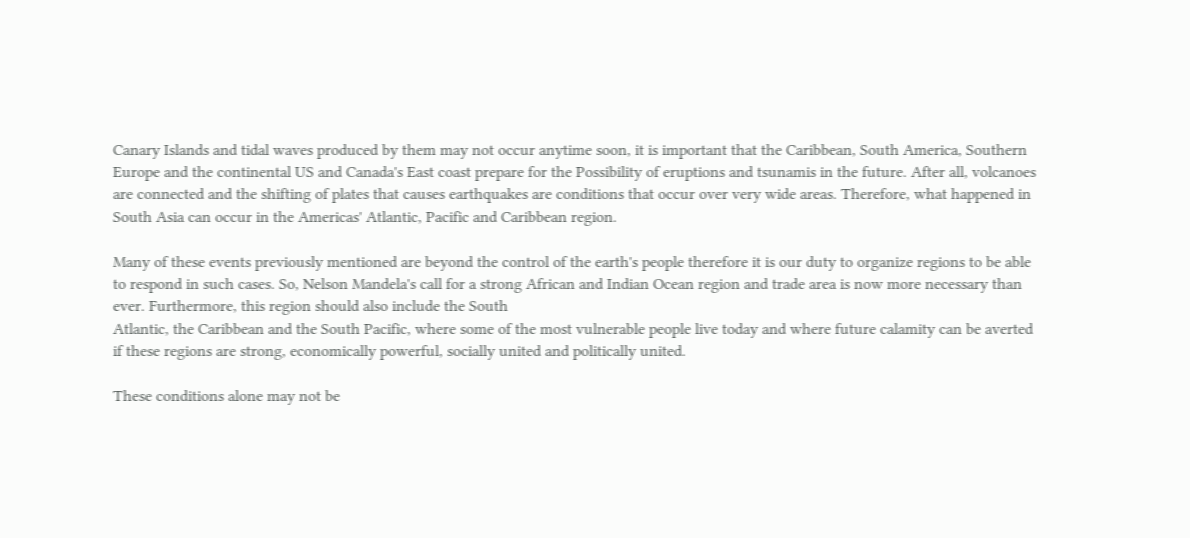Canary Islands and tidal waves produced by them may not occur anytime soon, it is important that the Caribbean, South America, Southern Europe and the continental US and Canada's East coast prepare for the Possibility of eruptions and tsunamis in the future. After all, volcanoes are connected and the shifting of plates that causes earthquakes are conditions that occur over very wide areas. Therefore, what happened in South Asia can occur in the Americas' Atlantic, Pacific and Caribbean region.

Many of these events previously mentioned are beyond the control of the earth's people therefore it is our duty to organize regions to be able to respond in such cases. So, Nelson Mandela's call for a strong African and Indian Ocean region and trade area is now more necessary than ever. Furthermore, this region should also include the South
Atlantic, the Caribbean and the South Pacific, where some of the most vulnerable people live today and where future calamity can be averted if these regions are strong, economically powerful, socially united and politically united.

These conditions alone may not be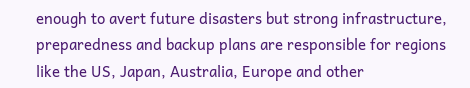enough to avert future disasters but strong infrastructure, preparedness and backup plans are responsible for regions like the US, Japan, Australia, Europe and other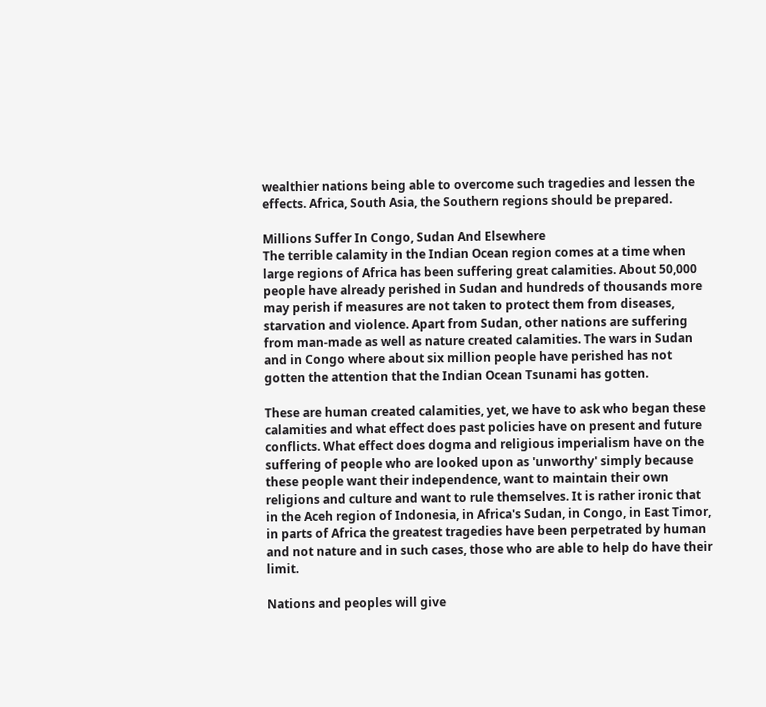wealthier nations being able to overcome such tragedies and lessen the effects. Africa, South Asia, the Southern regions should be prepared.

Millions Suffer In Congo, Sudan And Elsewhere
The terrible calamity in the Indian Ocean region comes at a time when large regions of Africa has been suffering great calamities. About 50,000 people have already perished in Sudan and hundreds of thousands more may perish if measures are not taken to protect them from diseases, starvation and violence. Apart from Sudan, other nations are suffering from man-made as well as nature created calamities. The wars in Sudan and in Congo where about six million people have perished has not gotten the attention that the Indian Ocean Tsunami has gotten.

These are human created calamities, yet, we have to ask who began these calamities and what effect does past policies have on present and future conflicts. What effect does dogma and religious imperialism have on the suffering of people who are looked upon as 'unworthy' simply because these people want their independence, want to maintain their own religions and culture and want to rule themselves. It is rather ironic that in the Aceh region of Indonesia, in Africa's Sudan, in Congo, in East Timor, in parts of Africa the greatest tragedies have been perpetrated by human and not nature and in such cases, those who are able to help do have their limit.

Nations and peoples will give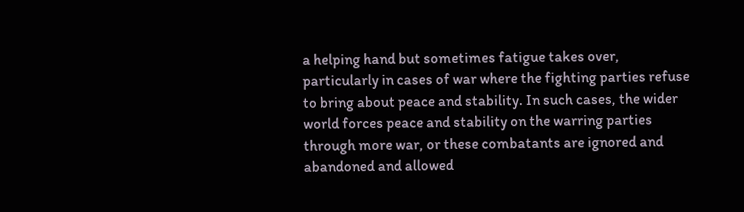a helping hand but sometimes fatigue takes over, particularly in cases of war where the fighting parties refuse to bring about peace and stability. In such cases, the wider world forces peace and stability on the warring parties through more war, or these combatants are ignored and abandoned and allowed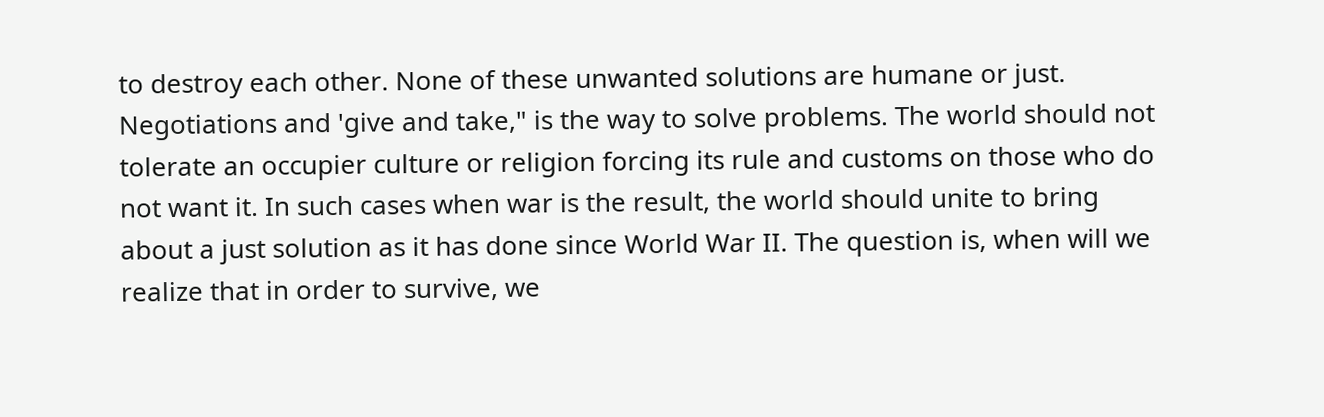to destroy each other. None of these unwanted solutions are humane or just. Negotiations and 'give and take," is the way to solve problems. The world should not tolerate an occupier culture or religion forcing its rule and customs on those who do not want it. In such cases when war is the result, the world should unite to bring about a just solution as it has done since World War II. The question is, when will we realize that in order to survive, we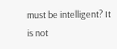must be intelligent? It is not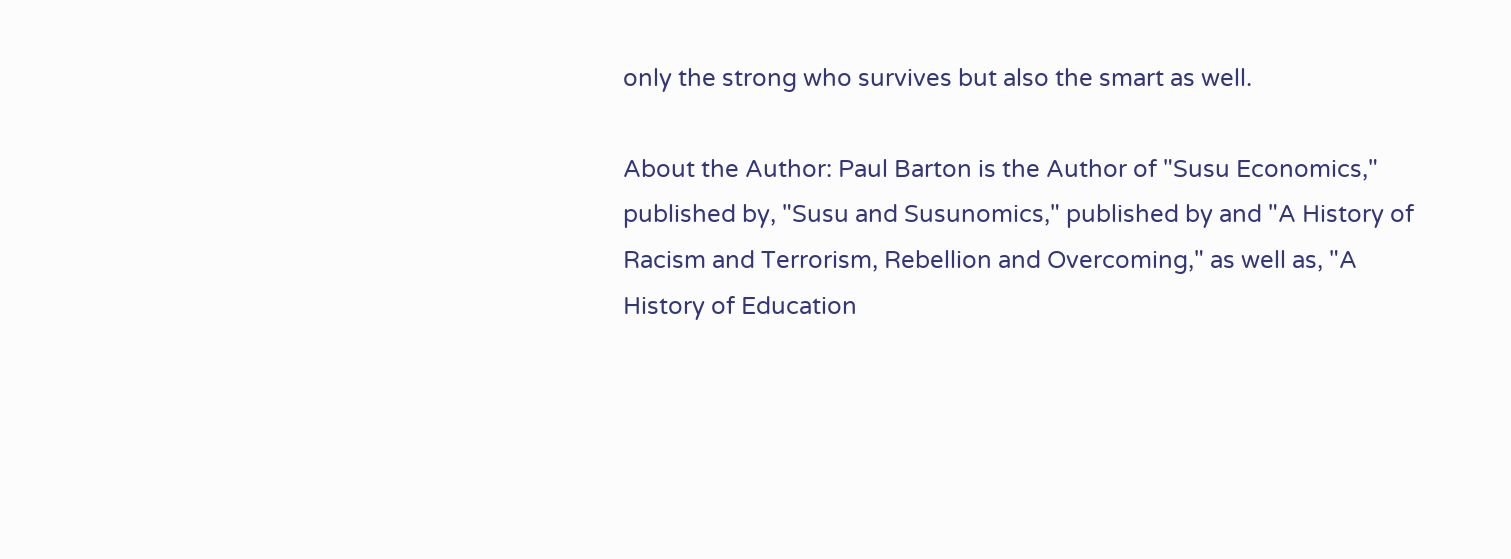only the strong who survives but also the smart as well.

About the Author: Paul Barton is the Author of "Susu Economics," published by, "Susu and Susunomics," published by and "A History of Racism and Terrorism, Rebellion and Overcoming," as well as, "A History of Education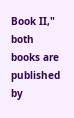Book II," both books are published by